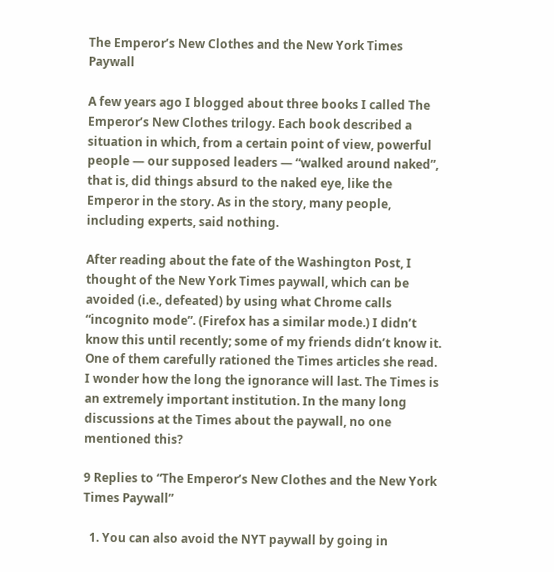The Emperor’s New Clothes and the New York Times Paywall

A few years ago I blogged about three books I called The Emperor’s New Clothes trilogy. Each book described a situation in which, from a certain point of view, powerful people — our supposed leaders — “walked around naked”, that is, did things absurd to the naked eye, like the Emperor in the story. As in the story, many people, including experts, said nothing.

After reading about the fate of the Washington Post, I thought of the New York Times paywall, which can be avoided (i.e., defeated) by using what Chrome calls “incognito mode”. (Firefox has a similar mode.) I didn’t know this until recently; some of my friends didn’t know it. One of them carefully rationed the Times articles she read. I wonder how the long the ignorance will last. The Times is an extremely important institution. In the many long discussions at the Times about the paywall, no one mentioned this?

9 Replies to “The Emperor’s New Clothes and the New York Times Paywall”

  1. You can also avoid the NYT paywall by going in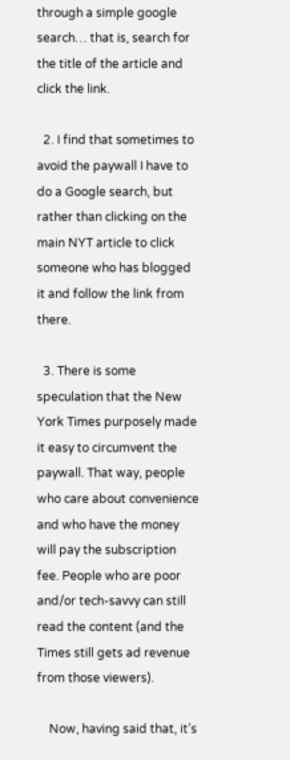through a simple google search… that is, search for the title of the article and click the link.

  2. I find that sometimes to avoid the paywall I have to do a Google search, but rather than clicking on the main NYT article to click someone who has blogged it and follow the link from there.

  3. There is some speculation that the New York Times purposely made it easy to circumvent the paywall. That way, people who care about convenience and who have the money will pay the subscription fee. People who are poor and/or tech-savvy can still read the content (and the Times still gets ad revenue from those viewers).

    Now, having said that, it’s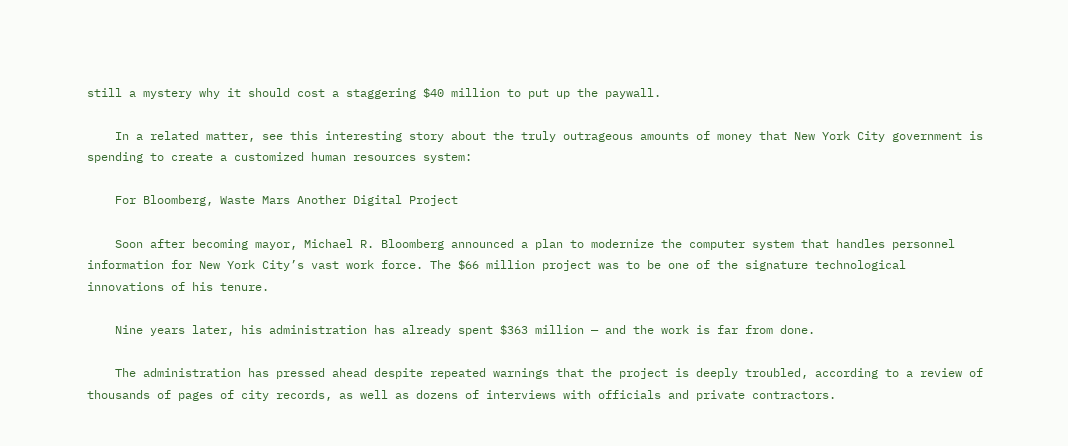still a mystery why it should cost a staggering $40 million to put up the paywall.

    In a related matter, see this interesting story about the truly outrageous amounts of money that New York City government is spending to create a customized human resources system:

    For Bloomberg, Waste Mars Another Digital Project

    Soon after becoming mayor, Michael R. Bloomberg announced a plan to modernize the computer system that handles personnel information for New York City’s vast work force. The $66 million project was to be one of the signature technological innovations of his tenure.

    Nine years later, his administration has already spent $363 million — and the work is far from done.

    The administration has pressed ahead despite repeated warnings that the project is deeply troubled, according to a review of thousands of pages of city records, as well as dozens of interviews with officials and private contractors.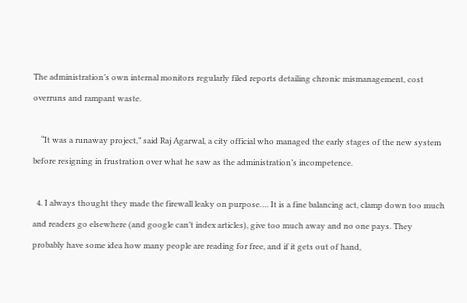The administration’s own internal monitors regularly filed reports detailing chronic mismanagement, cost overruns and rampant waste.

    “It was a runaway project,” said Raj Agarwal, a city official who managed the early stages of the new system before resigning in frustration over what he saw as the administration’s incompetence.

  4. I always thought they made the firewall leaky on purpose…. It is a fine balancing act, clamp down too much and readers go elsewhere (and google can’t index articles), give too much away and no one pays. They probably have some idea how many people are reading for free, and if it gets out of hand,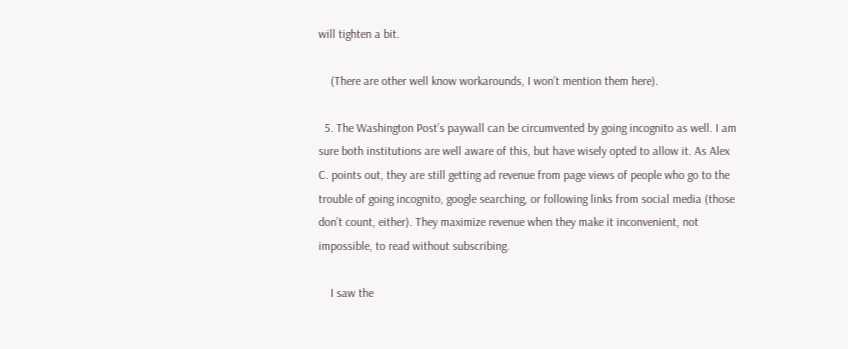will tighten a bit.

    (There are other well know workarounds, I won’t mention them here).

  5. The Washington Post’s paywall can be circumvented by going incognito as well. I am sure both institutions are well aware of this, but have wisely opted to allow it. As Alex C. points out, they are still getting ad revenue from page views of people who go to the trouble of going incognito, google searching, or following links from social media (those don’t count, either). They maximize revenue when they make it inconvenient, not impossible, to read without subscribing.

    I saw the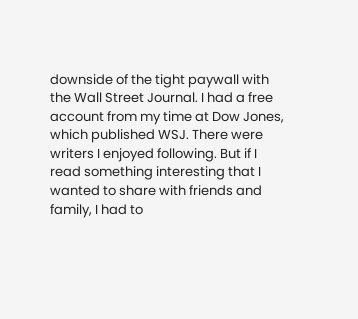downside of the tight paywall with the Wall Street Journal. I had a free account from my time at Dow Jones, which published WSJ. There were writers I enjoyed following. But if I read something interesting that I wanted to share with friends and family, I had to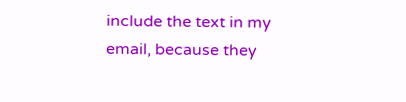include the text in my email, because they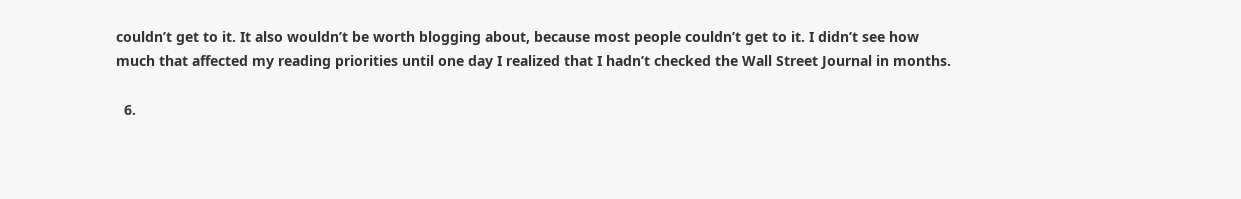couldn’t get to it. It also wouldn’t be worth blogging about, because most people couldn’t get to it. I didn’t see how much that affected my reading priorities until one day I realized that I hadn’t checked the Wall Street Journal in months.

  6.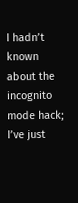I hadn’t known about the incognito mode hack; I’ve just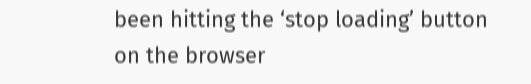been hitting the ‘stop loading’ button on the browser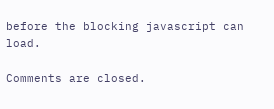before the blocking javascript can load.

Comments are closed.